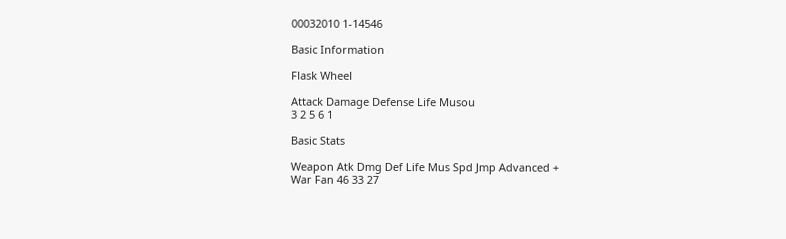00032010 1-14546

Basic Information

Flask Wheel

Attack Damage Defense Life Musou
3 2 5 6 1

Basic Stats

Weapon Atk Dmg Def Life Mus Spd Jmp Advanced +
War Fan 46 33 27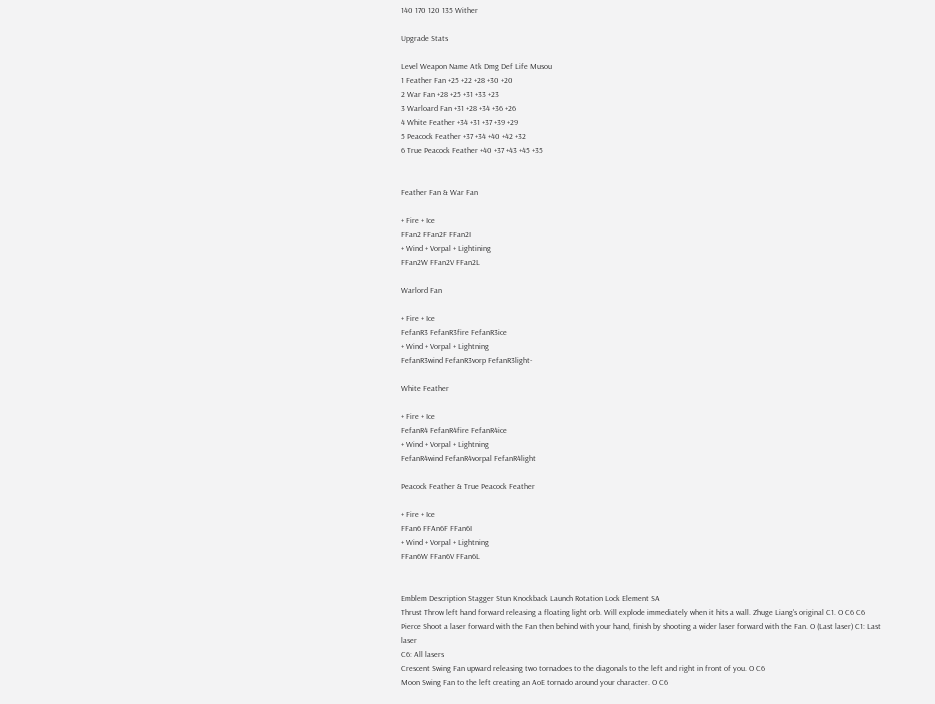140 170 120 135 Wither

Upgrade Stats

Level Weapon Name Atk Dmg Def Life Musou
1 Feather Fan +25 +22 +28 +30 +20
2 War Fan +28 +25 +31 +33 +23
3 Warloard Fan +31 +28 +34 +36 +26
4 White Feather +34 +31 +37 +39 +29
5 Peacock Feather +37 +34 +40 +42 +32
6 True Peacock Feather +40 +37 +43 +45 +35


Feather Fan & War Fan

+ Fire + Ice
FFan2 FFan2F FFan2I
+ Wind + Vorpal + Lightining
FFan2W FFan2V FFan2L

Warlord Fan

+ Fire + Ice
FefanR3 FefanR3fire FefanR3ice
+ Wind + Vorpal + Lightning
FefanR3wind FefanR3vorp FefanR3light-

White Feather

+ Fire + Ice
FefanR4 FefanR4fire FefanR4ice
+ Wind + Vorpal + Lightning
FefanR4wind FefanR4vorpal FefanR4light

Peacock Feather & True Peacock Feather

+ Fire + Ice
FFan6 FFAn6F FFan6I
+ Wind + Vorpal + Lightning
FFan6W FFan6V FFan6L


Emblem Description Stagger Stun Knockback Launch Rotation Lock Element SA
Thrust Throw left hand forward releasing a floating light orb. Will explode immediately when it hits a wall. Zhuge Liang's original C1. O C6 C6
Pierce Shoot a laser forward with the Fan then behind with your hand, finish by shooting a wider laser forward with the Fan. O (Last laser) C1: Last laser
C6: All lasers
Crescent Swing Fan upward releasing two tornadoes to the diagonals to the left and right in front of you. O C6
Moon Swing Fan to the left creating an AoE tornado around your character. O C6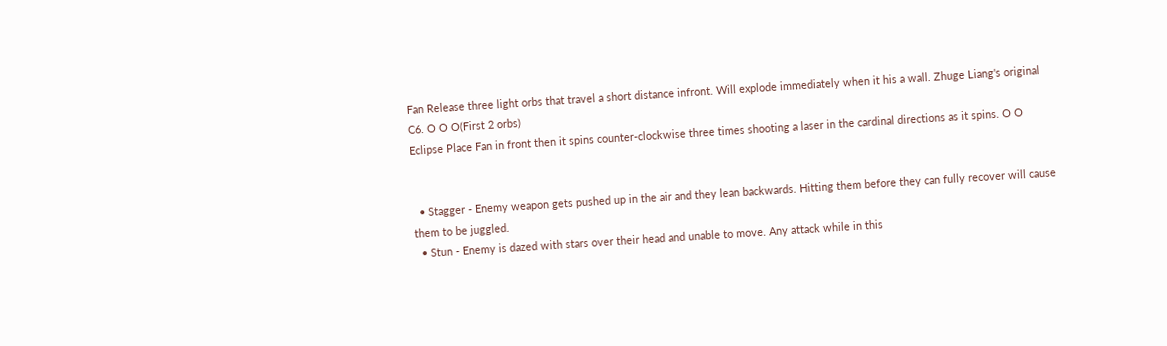Fan Release three light orbs that travel a short distance infront. Will explode immediately when it his a wall. Zhuge Liang's original C6. O O O(First 2 orbs)
Eclipse Place Fan in front then it spins counter-clockwise three times shooting a laser in the cardinal directions as it spins. O O


  • Stagger - Enemy weapon gets pushed up in the air and they lean backwards. Hitting them before they can fully recover will cause them to be juggled.
  • Stun - Enemy is dazed with stars over their head and unable to move. Any attack while in this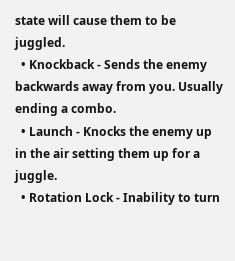state will cause them to be juggled.
  • Knockback - Sends the enemy backwards away from you. Usually ending a combo.
  • Launch - Knocks the enemy up in the air setting them up for a juggle.
  • Rotation Lock - Inability to turn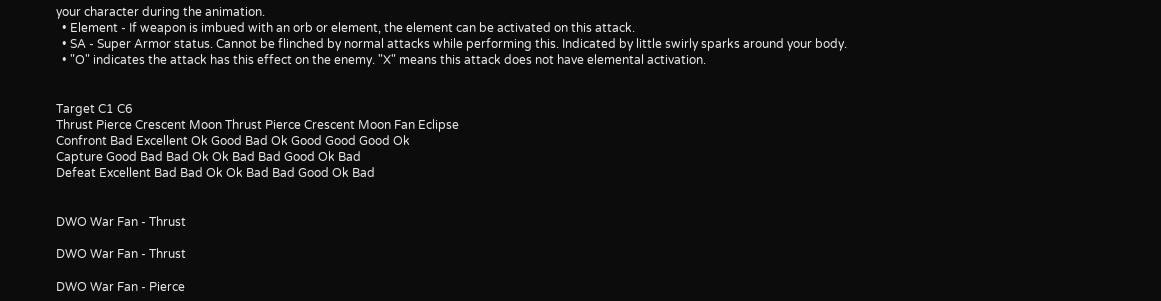your character during the animation.
  • Element - If weapon is imbued with an orb or element, the element can be activated on this attack.
  • SA - Super Armor status. Cannot be flinched by normal attacks while performing this. Indicated by little swirly sparks around your body.
  • "O" indicates the attack has this effect on the enemy. "X" means this attack does not have elemental activation.


Target C1 C6
Thrust Pierce Crescent Moon Thrust Pierce Crescent Moon Fan Eclipse
Confront Bad Excellent Ok Good Bad Ok Good Good Good Ok
Capture Good Bad Bad Ok Ok Bad Bad Good Ok Bad
Defeat Excellent Bad Bad Ok Ok Bad Bad Good Ok Bad


DWO War Fan - Thrust

DWO War Fan - Thrust

DWO War Fan - Pierce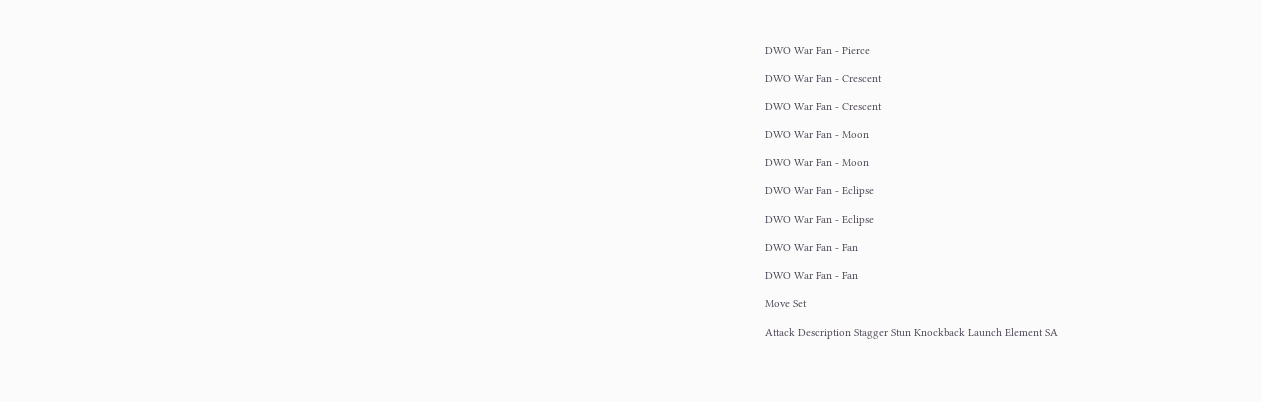DWO War Fan - Pierce

DWO War Fan - Crescent

DWO War Fan - Crescent

DWO War Fan - Moon

DWO War Fan - Moon

DWO War Fan - Eclipse

DWO War Fan - Eclipse

DWO War Fan - Fan

DWO War Fan - Fan

Move Set

Attack Description Stagger Stun Knockback Launch Element SA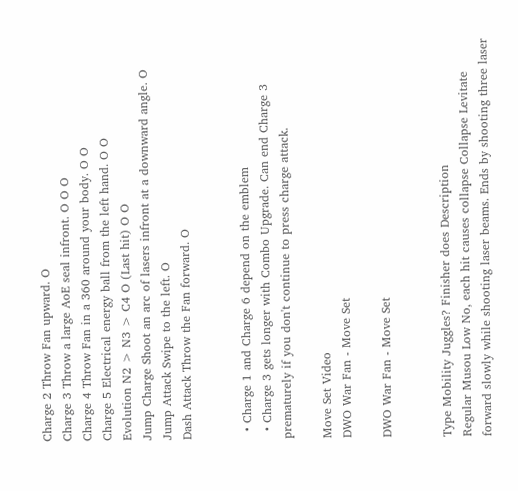Charge 2 Throw Fan upward. O
Charge 3 Throw a large AoE seal infront. O O O
Charge 4 Throw Fan in a 360 around your body. O O
Charge 5 Electrical energy ball from the left hand. O O
Evolution N2 > N3 > C4 O (Last hit) O O
Jump Charge Shoot an arc of lasers infront at a downward angle. O
Jump Attack Swipe to the left. O
Dash Attack Throw the Fan forward. O


  • Charge 1 and Charge 6 depend on the emblem
  • Charge 3 gets longer with Combo Upgrade. Can end Charge 3 prematurely if you don't continue to press charge attack.

Move Set Video
DWO War Fan - Move Set

DWO War Fan - Move Set


Type Mobility Juggles? Finisher does Description
Regular Musou Low No, each hit causes collapse Collapse Levitate forward slowly while shooting laser beams. Ends by shooting three laser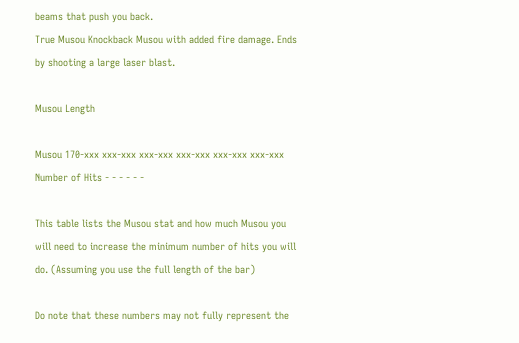beams that push you back.
True Musou Knockback Musou with added fire damage. Ends by shooting a large laser blast.

Musou Length

Musou 170-xxx xxx-xxx xxx-xxx xxx-xxx xxx-xxx xxx-xxx
Number of Hits - - - - - -

This table lists the Musou stat and how much Musou you will need to increase the minimum number of hits you will do. (Assuming you use the full length of the bar)

Do note that these numbers may not fully represent the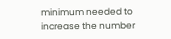minimum needed to increase the number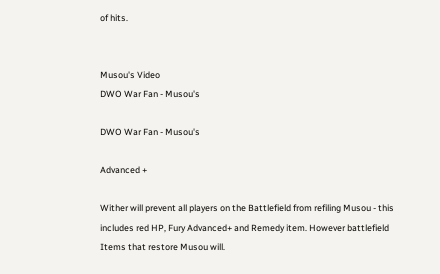of hits.


Musou's Video
DWO War Fan - Musou's

DWO War Fan - Musou's

Advanced +

Wither will prevent all players on the Battlefield from refiling Musou - this includes red HP, Fury Advanced+ and Remedy item. However battlefield Items that restore Musou will.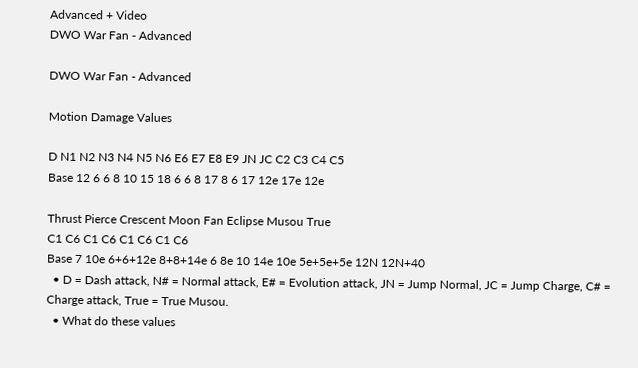Advanced + Video
DWO War Fan - Advanced

DWO War Fan - Advanced

Motion Damage Values

D N1 N2 N3 N4 N5 N6 E6 E7 E8 E9 JN JC C2 C3 C4 C5
Base 12 6 6 8 10 15 18 6 6 8 17 8 6 17 12e 17e 12e

Thrust Pierce Crescent Moon Fan Eclipse Musou True
C1 C6 C1 C6 C1 C6 C1 C6
Base 7 10e 6+6+12e 8+8+14e 6 8e 10 14e 10e 5e+5e+5e 12N 12N+40
  • D = Dash attack, N# = Normal attack, E# = Evolution attack, JN = Jump Normal, JC = Jump Charge, C# = Charge attack, True = True Musou.
  • What do these values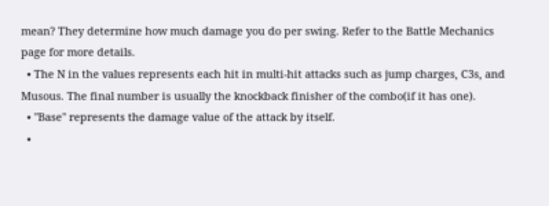mean? They determine how much damage you do per swing. Refer to the Battle Mechanics page for more details.
  • The N in the values represents each hit in multi-hit attacks such as jump charges, C3s, and Musous. The final number is usually the knockback finisher of the combo(if it has one).
  • "Base" represents the damage value of the attack by itself.
  •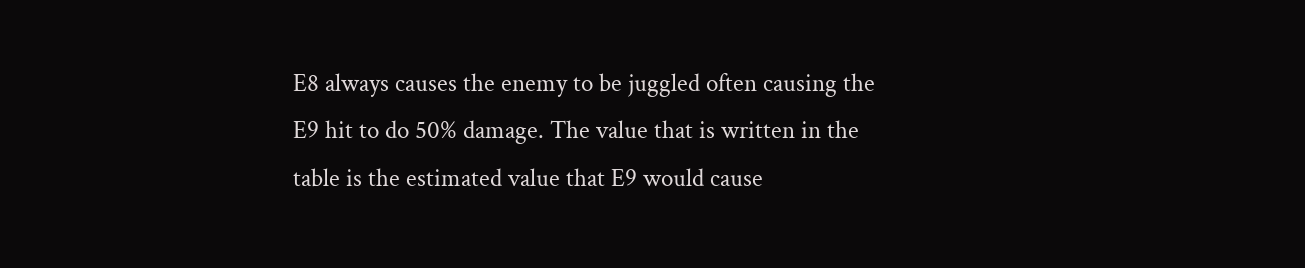E8 always causes the enemy to be juggled often causing the E9 hit to do 50% damage. The value that is written in the table is the estimated value that E9 would cause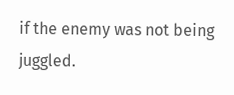if the enemy was not being juggled.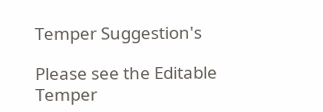Temper Suggestion's

Please see the Editable Temper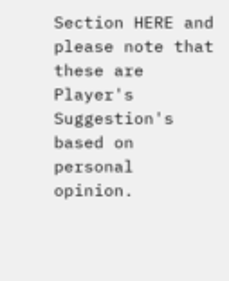Section HERE and please note that these are Player's Suggestion's based on personal opinion.